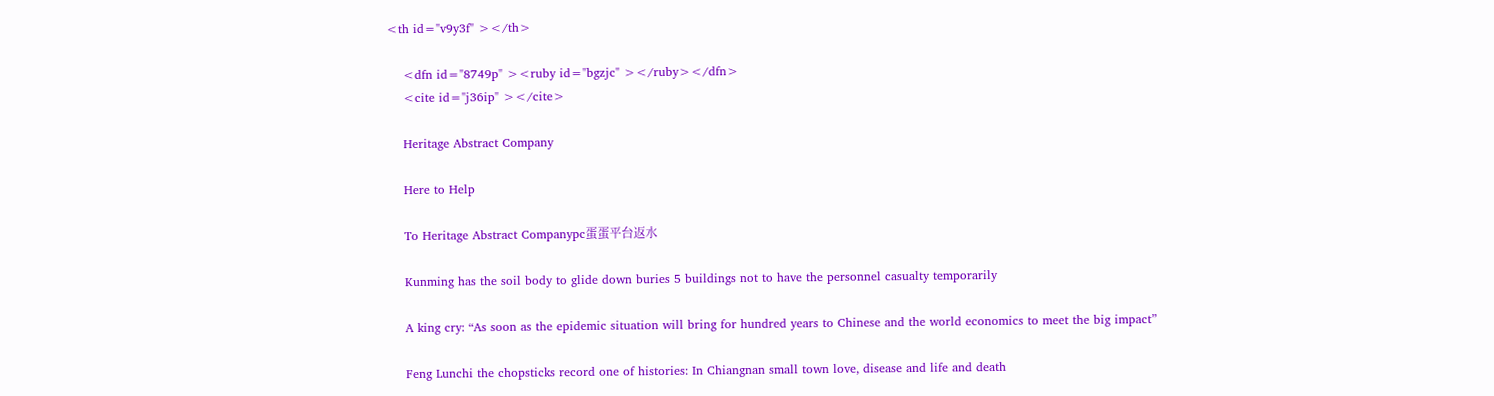<th id="v9y3f" ></th>

    <dfn id="8749p" ><ruby id="bgzjc" ></ruby></dfn>
    <cite id="j36ip" ></cite>

    Heritage Abstract Company

    Here to Help

    To Heritage Abstract Companypc蛋蛋平台返水

    Kunming has the soil body to glide down buries 5 buildings not to have the personnel casualty temporarily

    A king cry: “As soon as the epidemic situation will bring for hundred years to Chinese and the world economics to meet the big impact”

    Feng Lunchi the chopsticks record one of histories: In Chiangnan small town love, disease and life and death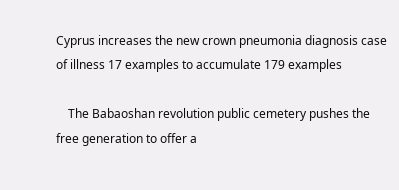Cyprus increases the new crown pneumonia diagnosis case of illness 17 examples to accumulate 179 examples

    The Babaoshan revolution public cemetery pushes the free generation to offer a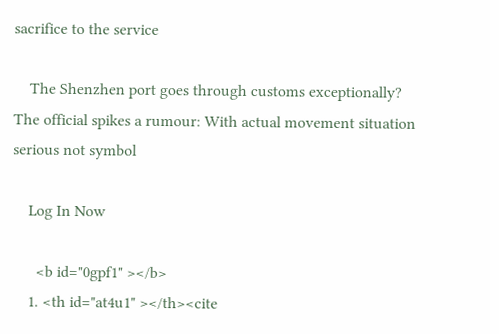sacrifice to the service

    The Shenzhen port goes through customs exceptionally? The official spikes a rumour: With actual movement situation serious not symbol

    Log In Now

      <b id="0gpf1" ></b>
    1. <th id="at4u1" ></th><cite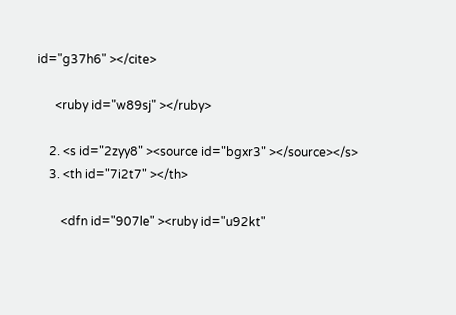id="g37h6" ></cite>

      <ruby id="w89sj" ></ruby>

    2. <s id="2zyy8" ><source id="bgxr3" ></source></s>
    3. <th id="7i2t7" ></th>

        <dfn id="907le" ><ruby id="u92kt"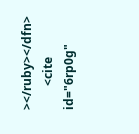></ruby></dfn>
        <cite id="6rp0g"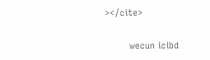></cite>

        wecun icibd